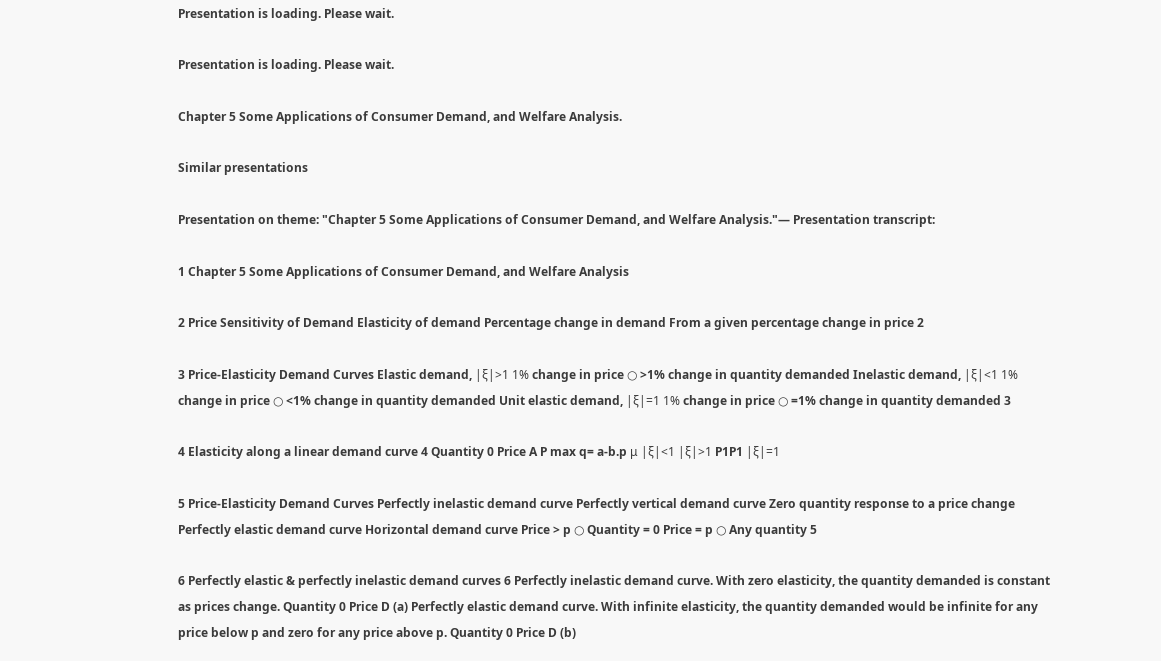Presentation is loading. Please wait.

Presentation is loading. Please wait.

Chapter 5 Some Applications of Consumer Demand, and Welfare Analysis.

Similar presentations

Presentation on theme: "Chapter 5 Some Applications of Consumer Demand, and Welfare Analysis."— Presentation transcript:

1 Chapter 5 Some Applications of Consumer Demand, and Welfare Analysis

2 Price Sensitivity of Demand Elasticity of demand Percentage change in demand From a given percentage change in price 2

3 Price-Elasticity Demand Curves Elastic demand, |ξ|>1 1% change in price ○ >1% change in quantity demanded Inelastic demand, |ξ|<1 1% change in price ○ <1% change in quantity demanded Unit elastic demand, |ξ|=1 1% change in price ○ =1% change in quantity demanded 3

4 Elasticity along a linear demand curve 4 Quantity 0 Price A P max q= a-b.p μ |ξ|<1 |ξ|>1 P1P1 |ξ|=1

5 Price-Elasticity Demand Curves Perfectly inelastic demand curve Perfectly vertical demand curve Zero quantity response to a price change Perfectly elastic demand curve Horizontal demand curve Price > p ○ Quantity = 0 Price = p ○ Any quantity 5

6 Perfectly elastic & perfectly inelastic demand curves 6 Perfectly inelastic demand curve. With zero elasticity, the quantity demanded is constant as prices change. Quantity 0 Price D (a) Perfectly elastic demand curve. With infinite elasticity, the quantity demanded would be infinite for any price below p and zero for any price above p. Quantity 0 Price D (b)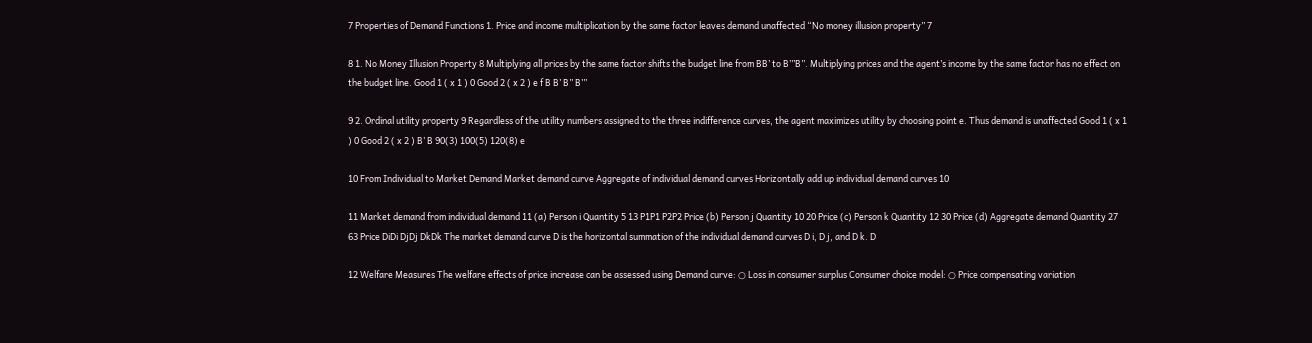7 Properties of Demand Functions 1. Price and income multiplication by the same factor leaves demand unaffected “No money illusion property” 7

8 1. No Money Illusion Property 8 Multiplying all prices by the same factor shifts the budget line from BB’ to B’”B”. Multiplying prices and the agent’s income by the same factor has no effect on the budget line. Good 1 ( x 1 ) 0 Good 2 ( x 2 ) e f B B’ B” B’”

9 2. Ordinal utility property 9 Regardless of the utility numbers assigned to the three indifference curves, the agent maximizes utility by choosing point e. Thus demand is unaffected Good 1 ( x 1 ) 0 Good 2 ( x 2 ) B’ B 90(3) 100(5) 120(8) e

10 From Individual to Market Demand Market demand curve Aggregate of individual demand curves Horizontally add up individual demand curves 10

11 Market demand from individual demand 11 (a) Person i Quantity 5 13 P1P1 P2P2 Price (b) Person j Quantity 10 20 Price (c) Person k Quantity 12 30 Price (d) Aggregate demand Quantity 27 63 Price DiDi DjDj DkDk The market demand curve D is the horizontal summation of the individual demand curves D i, D j, and D k. D

12 Welfare Measures The welfare effects of price increase can be assessed using Demand curve: ○ Loss in consumer surplus Consumer choice model: ○ Price compensating variation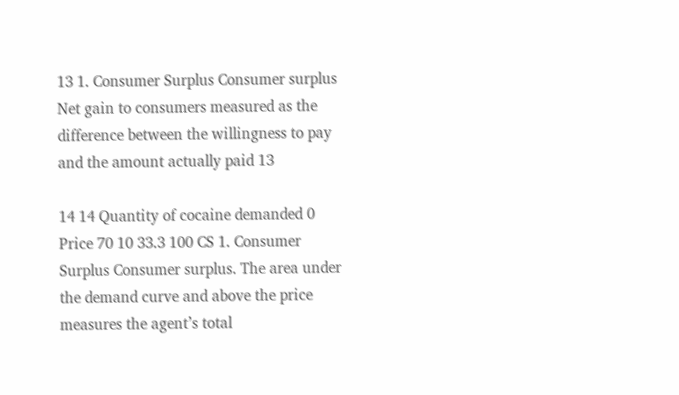13 1. Consumer Surplus Consumer surplus Net gain to consumers measured as the difference between the willingness to pay and the amount actually paid 13

14 14 Quantity of cocaine demanded 0 Price 70 10 33.3 100 CS 1. Consumer Surplus Consumer surplus. The area under the demand curve and above the price measures the agent’s total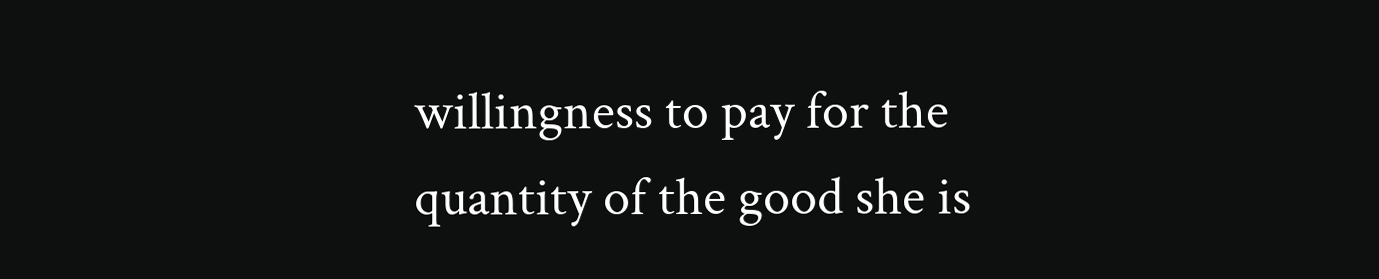willingness to pay for the quantity of the good she is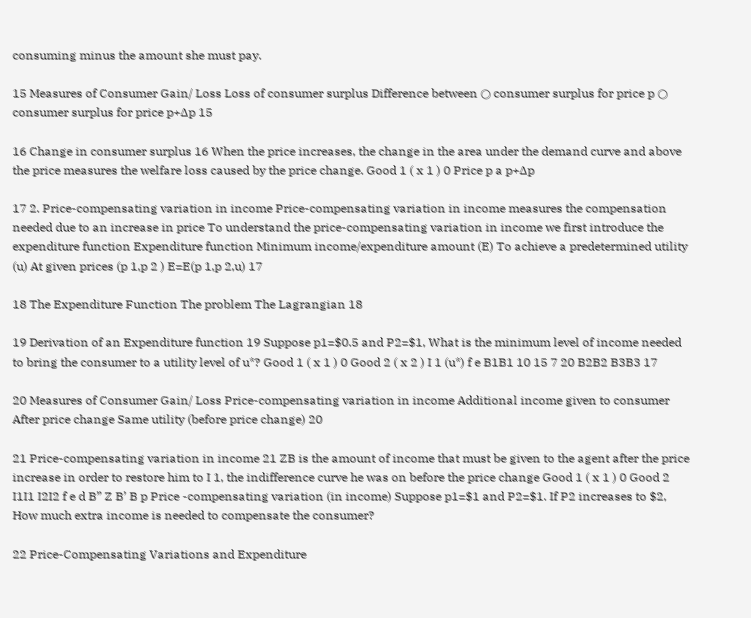consuming minus the amount she must pay.

15 Measures of Consumer Gain/ Loss Loss of consumer surplus Difference between ○ consumer surplus for price p ○ consumer surplus for price p+∆p 15

16 Change in consumer surplus 16 When the price increases, the change in the area under the demand curve and above the price measures the welfare loss caused by the price change. Good 1 ( x 1 ) 0 Price p a p+∆p

17 2. Price-compensating variation in income Price-compensating variation in income measures the compensation needed due to an increase in price To understand the price-compensating variation in income we first introduce the expenditure function Expenditure function Minimum income/expenditure amount (E) To achieve a predetermined utility (u) At given prices (p 1,p 2 ) E=E(p 1,p 2,u) 17

18 The Expenditure Function The problem The Lagrangian 18

19 Derivation of an Expenditure function 19 Suppose p1=$0.5 and P2=$1, What is the minimum level of income needed to bring the consumer to a utility level of u*? Good 1 ( x 1 ) 0 Good 2 ( x 2 ) I 1 (u*) f e B1B1 10 15 7 20 B2B2 B3B3 17

20 Measures of Consumer Gain/ Loss Price-compensating variation in income Additional income given to consumer After price change Same utility (before price change) 20

21 Price-compensating variation in income 21 ZB is the amount of income that must be given to the agent after the price increase in order to restore him to I 1, the indifference curve he was on before the price change Good 1 ( x 1 ) 0 Good 2 I1I1 I2I2 f e d B” Z B’ B p Price -compensating variation (in income) Suppose p1=$1 and P2=$1. If P2 increases to $2, How much extra income is needed to compensate the consumer?

22 Price-Compensating Variations and Expenditure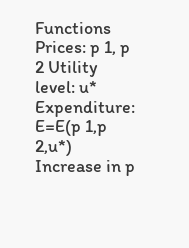Functions Prices: p 1, p 2 Utility level: u* Expenditure: E=E(p 1,p 2,u*) Increase in p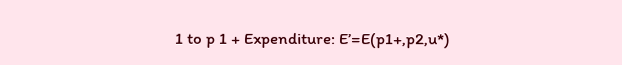1 to p 1 + Expenditure: E’=E(p1+,p2,u*)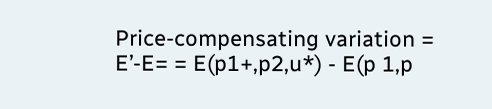Price-compensating variation = E’-E= = E(p1+,p2,u*) - E(p 1,p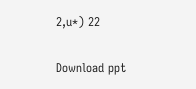2,u*) 22

Download ppt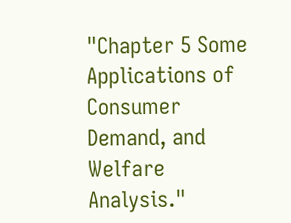"Chapter 5 Some Applications of Consumer Demand, and Welfare Analysis."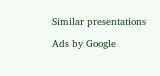Similar presentations

Ads by Google